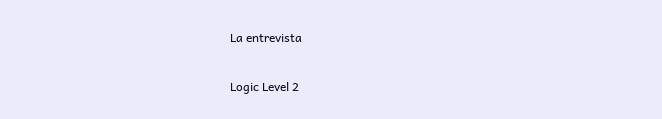La entrevista

Logic Level 2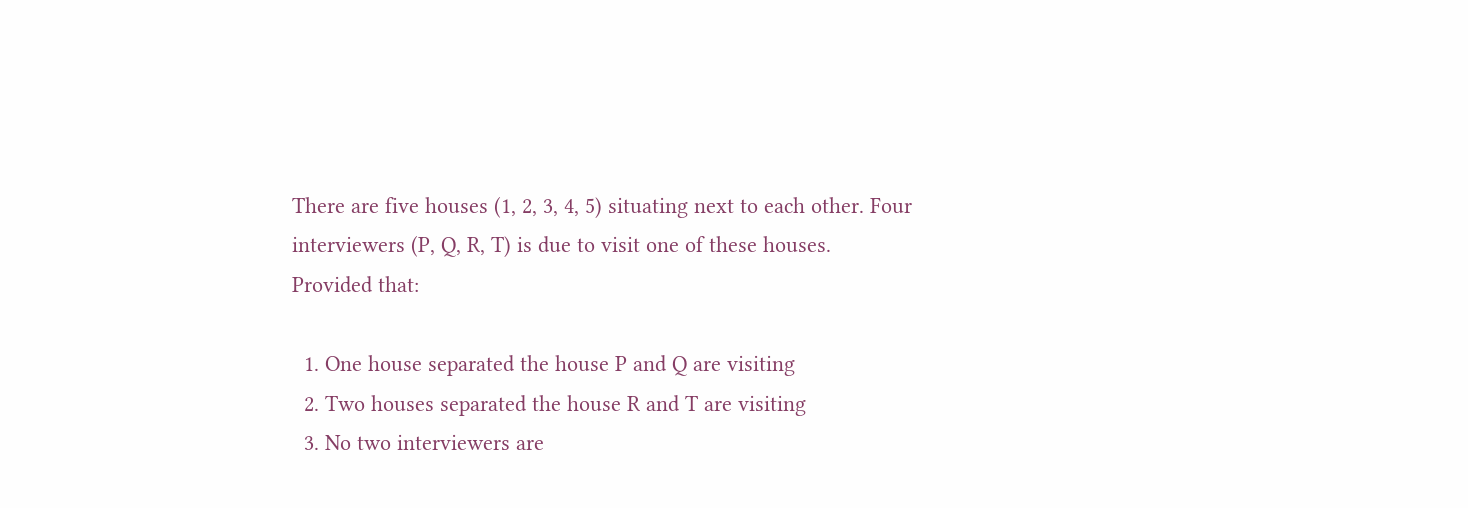There are five houses (1, 2, 3, 4, 5) situating next to each other. Four interviewers (P, Q, R, T) is due to visit one of these houses. Provided that:

  1. One house separated the house P and Q are visiting
  2. Two houses separated the house R and T are visiting
  3. No two interviewers are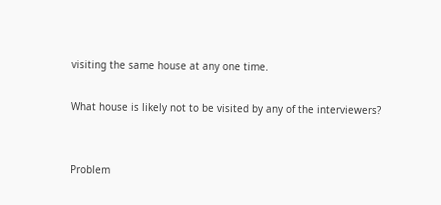visiting the same house at any one time.

What house is likely not to be visited by any of the interviewers?


Problem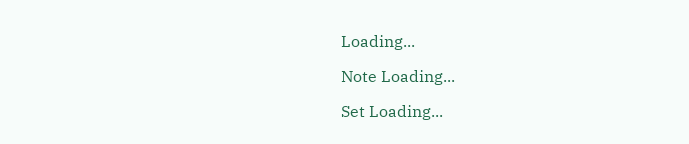Loading...

Note Loading...

Set Loading...